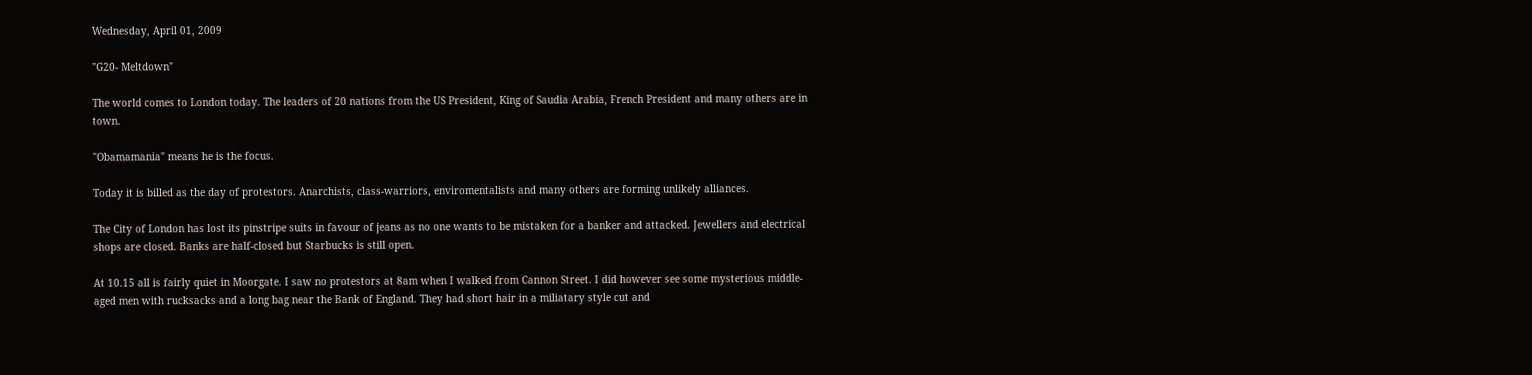Wednesday, April 01, 2009

"G20- Meltdown"

The world comes to London today. The leaders of 20 nations from the US President, King of Saudia Arabia, French President and many others are in town.

"Obamamania" means he is the focus.

Today it is billed as the day of protestors. Anarchists, class-warriors, enviromentalists and many others are forming unlikely alliances.

The City of London has lost its pinstripe suits in favour of jeans as no one wants to be mistaken for a banker and attacked. Jewellers and electrical shops are closed. Banks are half-closed but Starbucks is still open.

At 10.15 all is fairly quiet in Moorgate. I saw no protestors at 8am when I walked from Cannon Street. I did however see some mysterious middle-aged men with rucksacks and a long bag near the Bank of England. They had short hair in a miliatary style cut and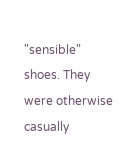"sensible" shoes. They were otherwise casually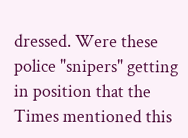dressed. Were these police "snipers" getting in position that the Times mentioned this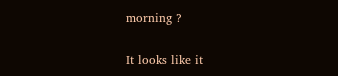morning ?

It looks like it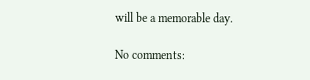will be a memorable day.

No comments: